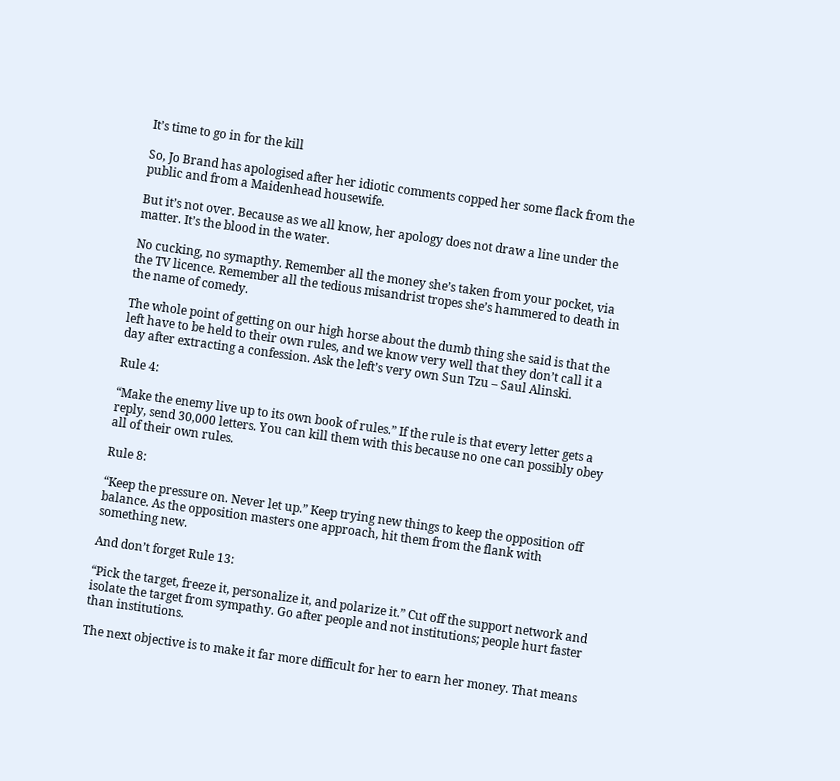It’s time to go in for the kill

So, Jo Brand has apologised after her idiotic comments copped her some flack from the public and from a Maidenhead housewife.

But it’s not over. Because as we all know, her apology does not draw a line under the matter. It’s the blood in the water.

No cucking, no symapthy. Remember all the money she’s taken from your pocket, via the TV licence. Remember all the tedious misandrist tropes she’s hammered to death in the name of comedy.

The whole point of getting on our high horse about the dumb thing she said is that the left have to be held to their own rules, and we know very well that they don’t call it a day after extracting a confession. Ask the left’s very own Sun Tzu – Saul Alinski.

Rule 4:

“Make the enemy live up to its own book of rules.” If the rule is that every letter gets a reply, send 30,000 letters. You can kill them with this because no one can possibly obey all of their own rules.

Rule 8:

“Keep the pressure on. Never let up.” Keep trying new things to keep the opposition off balance. As the opposition masters one approach, hit them from the flank with something new.

And don’t forget Rule 13:

“Pick the target, freeze it, personalize it, and polarize it.” Cut off the support network and isolate the target from sympathy. Go after people and not institutions; people hurt faster than institutions.

The next objective is to make it far more difficult for her to earn her money. That means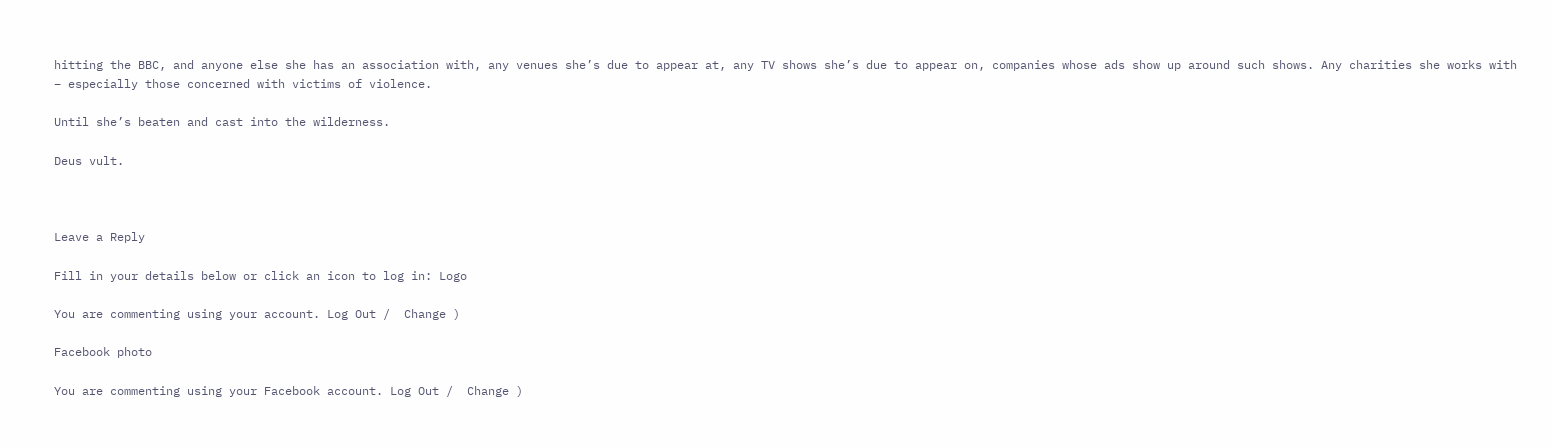hitting the BBC, and anyone else she has an association with, any venues she’s due to appear at, any TV shows she’s due to appear on, companies whose ads show up around such shows. Any charities she works with – especially those concerned with victims of violence.

Until she’s beaten and cast into the wilderness.

Deus vult.



Leave a Reply

Fill in your details below or click an icon to log in: Logo

You are commenting using your account. Log Out /  Change )

Facebook photo

You are commenting using your Facebook account. Log Out /  Change )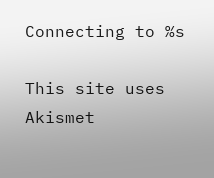Connecting to %s

This site uses Akismet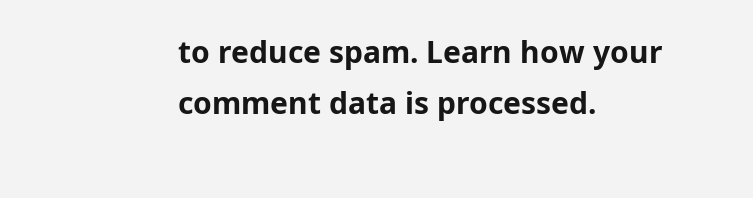to reduce spam. Learn how your comment data is processed.